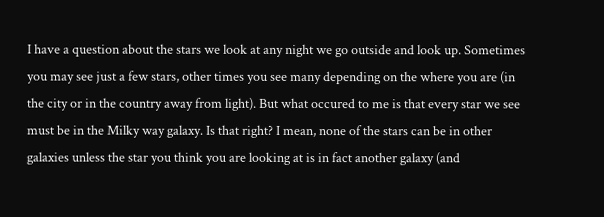I have a question about the stars we look at any night we go outside and look up. Sometimes you may see just a few stars, other times you see many depending on the where you are (in the city or in the country away from light). But what occured to me is that every star we see must be in the Milky way galaxy. Is that right? I mean, none of the stars can be in other galaxies unless the star you think you are looking at is in fact another galaxy (and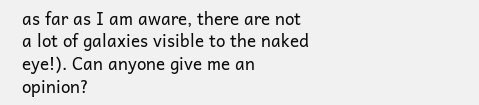as far as I am aware, there are not a lot of galaxies visible to the naked eye!). Can anyone give me an opinion?